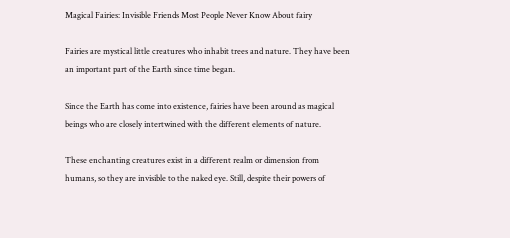Magical Fairies: Invisible Friends Most People Never Know About fairy

Fairies are mystical little creatures who inhabit trees and nature. They have been an important part of the Earth since time began.

Since the Earth has come into existence, fairies have been around as magical beings who are closely intertwined with the different elements of nature.

These enchanting creatures exist in a different realm or dimension from humans, so they are invisible to the naked eye. Still, despite their powers of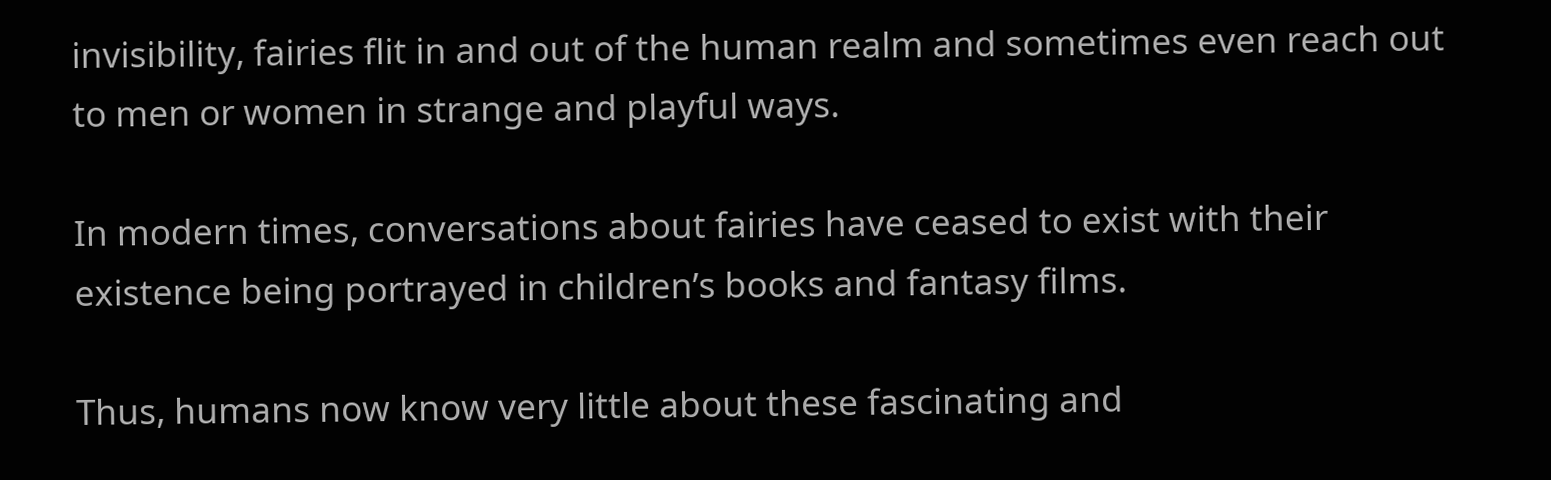invisibility, fairies flit in and out of the human realm and sometimes even reach out to men or women in strange and playful ways.

In modern times, conversations about fairies have ceased to exist with their existence being portrayed in children’s books and fantasy films.

Thus, humans now know very little about these fascinating and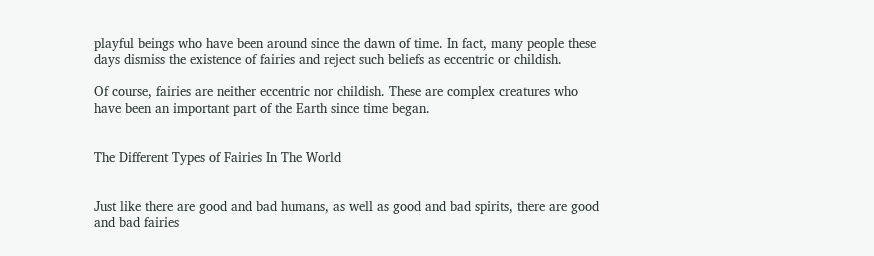playful beings who have been around since the dawn of time. In fact, many people these days dismiss the existence of fairies and reject such beliefs as eccentric or childish.

Of course, fairies are neither eccentric nor childish. These are complex creatures who have been an important part of the Earth since time began.


The Different Types of Fairies In The World


Just like there are good and bad humans, as well as good and bad spirits, there are good and bad fairies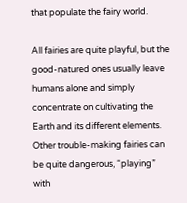that populate the fairy world.

All fairies are quite playful, but the good-natured ones usually leave humans alone and simply concentrate on cultivating the Earth and its different elements. Other trouble-making fairies can be quite dangerous, “playing” with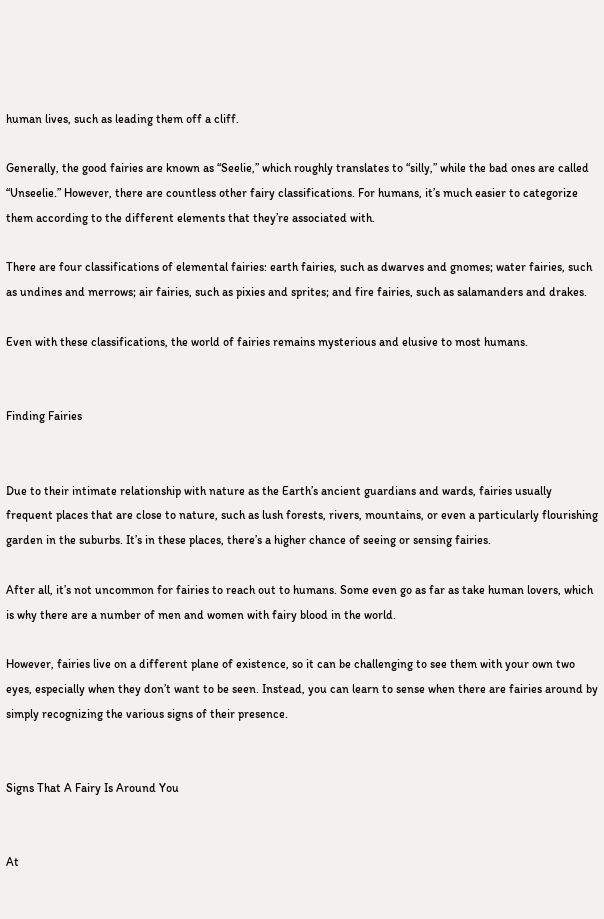human lives, such as leading them off a cliff.

Generally, the good fairies are known as “Seelie,” which roughly translates to “silly,” while the bad ones are called “Unseelie.” However, there are countless other fairy classifications. For humans, it’s much easier to categorize them according to the different elements that they’re associated with.

There are four classifications of elemental fairies: earth fairies, such as dwarves and gnomes; water fairies, such as undines and merrows; air fairies, such as pixies and sprites; and fire fairies, such as salamanders and drakes.

Even with these classifications, the world of fairies remains mysterious and elusive to most humans.


Finding Fairies


Due to their intimate relationship with nature as the Earth’s ancient guardians and wards, fairies usually frequent places that are close to nature, such as lush forests, rivers, mountains, or even a particularly flourishing garden in the suburbs. It’s in these places, there’s a higher chance of seeing or sensing fairies.

After all, it’s not uncommon for fairies to reach out to humans. Some even go as far as take human lovers, which is why there are a number of men and women with fairy blood in the world.

However, fairies live on a different plane of existence, so it can be challenging to see them with your own two eyes, especially when they don’t want to be seen. Instead, you can learn to sense when there are fairies around by simply recognizing the various signs of their presence.


Signs That A Fairy Is Around You


At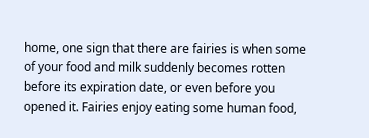home, one sign that there are fairies is when some of your food and milk suddenly becomes rotten before its expiration date, or even before you opened it. Fairies enjoy eating some human food,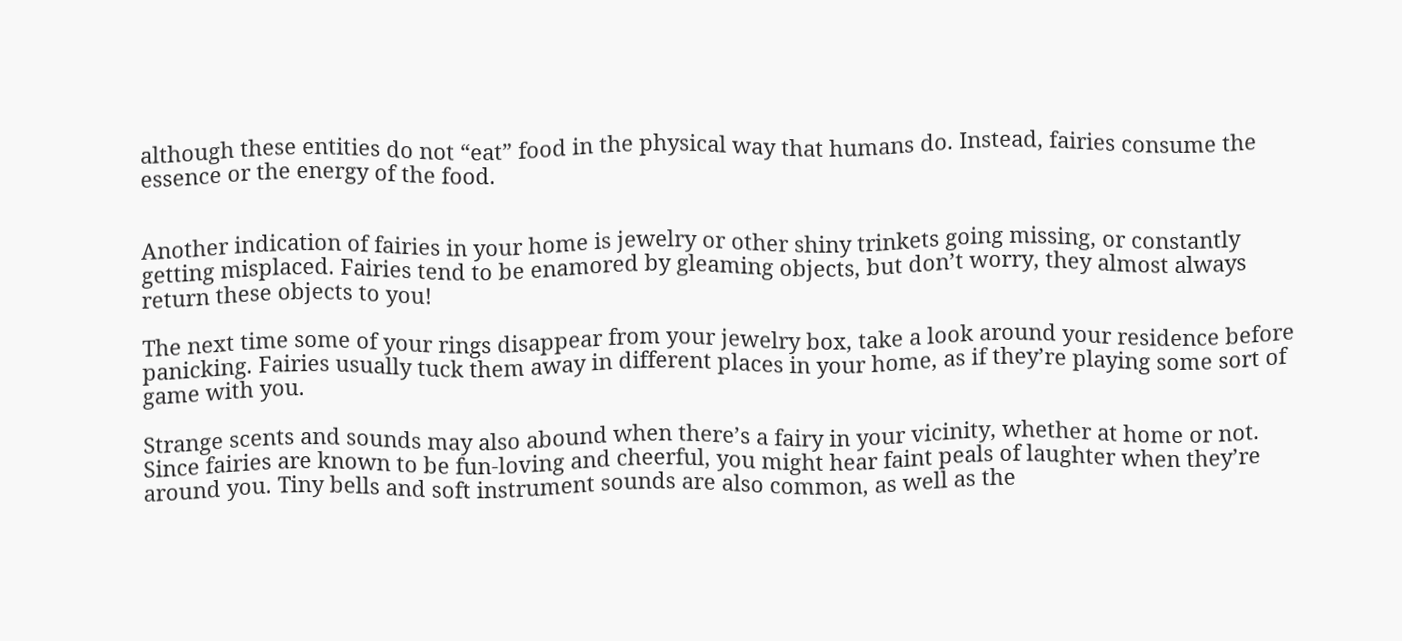although these entities do not “eat” food in the physical way that humans do. Instead, fairies consume the essence or the energy of the food.


Another indication of fairies in your home is jewelry or other shiny trinkets going missing, or constantly getting misplaced. Fairies tend to be enamored by gleaming objects, but don’t worry, they almost always return these objects to you!

The next time some of your rings disappear from your jewelry box, take a look around your residence before panicking. Fairies usually tuck them away in different places in your home, as if they’re playing some sort of game with you.

Strange scents and sounds may also abound when there’s a fairy in your vicinity, whether at home or not. Since fairies are known to be fun-loving and cheerful, you might hear faint peals of laughter when they’re around you. Tiny bells and soft instrument sounds are also common, as well as the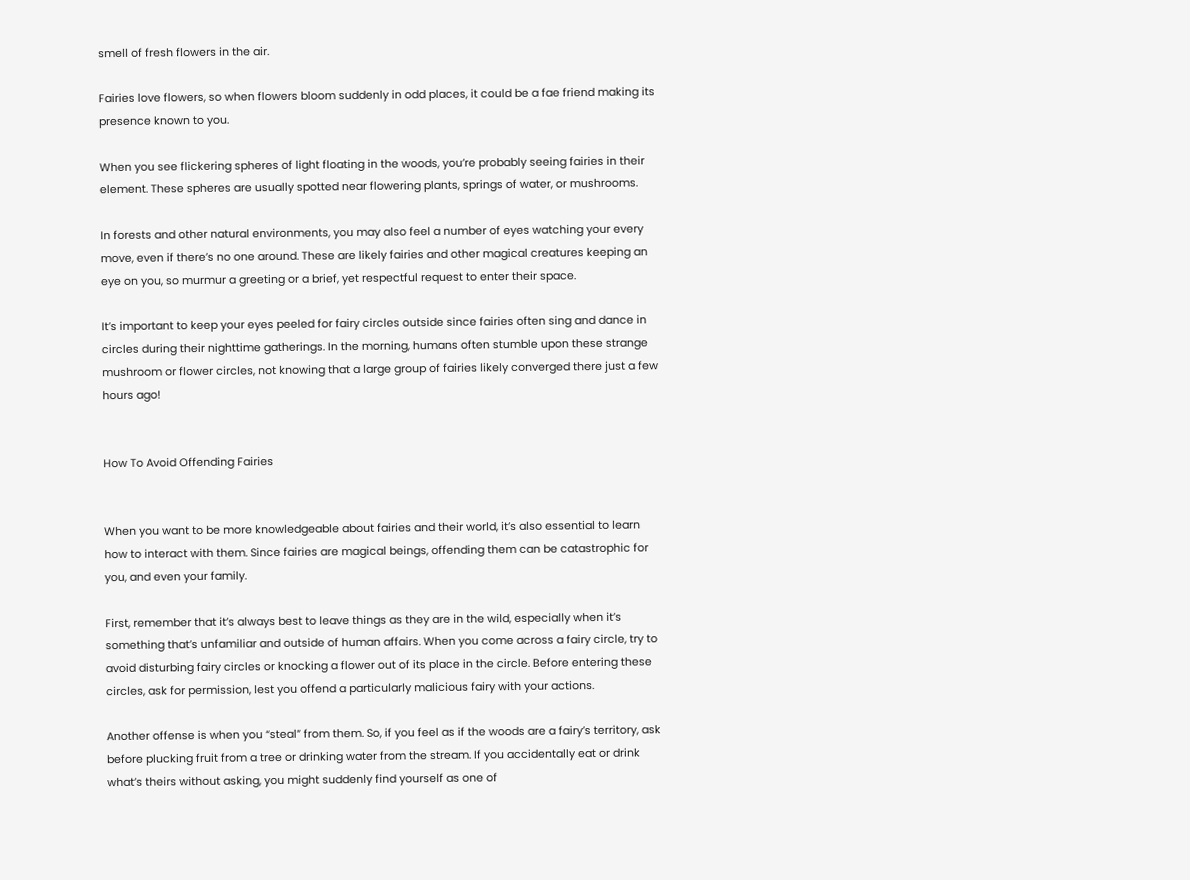smell of fresh flowers in the air.

Fairies love flowers, so when flowers bloom suddenly in odd places, it could be a fae friend making its presence known to you.

When you see flickering spheres of light floating in the woods, you’re probably seeing fairies in their element. These spheres are usually spotted near flowering plants, springs of water, or mushrooms.

In forests and other natural environments, you may also feel a number of eyes watching your every move, even if there’s no one around. These are likely fairies and other magical creatures keeping an eye on you, so murmur a greeting or a brief, yet respectful request to enter their space.

It’s important to keep your eyes peeled for fairy circles outside since fairies often sing and dance in circles during their nighttime gatherings. In the morning, humans often stumble upon these strange mushroom or flower circles, not knowing that a large group of fairies likely converged there just a few hours ago!


How To Avoid Offending Fairies


When you want to be more knowledgeable about fairies and their world, it’s also essential to learn how to interact with them. Since fairies are magical beings, offending them can be catastrophic for you, and even your family.

First, remember that it’s always best to leave things as they are in the wild, especially when it’s something that’s unfamiliar and outside of human affairs. When you come across a fairy circle, try to avoid disturbing fairy circles or knocking a flower out of its place in the circle. Before entering these circles, ask for permission, lest you offend a particularly malicious fairy with your actions.

Another offense is when you “steal” from them. So, if you feel as if the woods are a fairy’s territory, ask before plucking fruit from a tree or drinking water from the stream. If you accidentally eat or drink what’s theirs without asking, you might suddenly find yourself as one of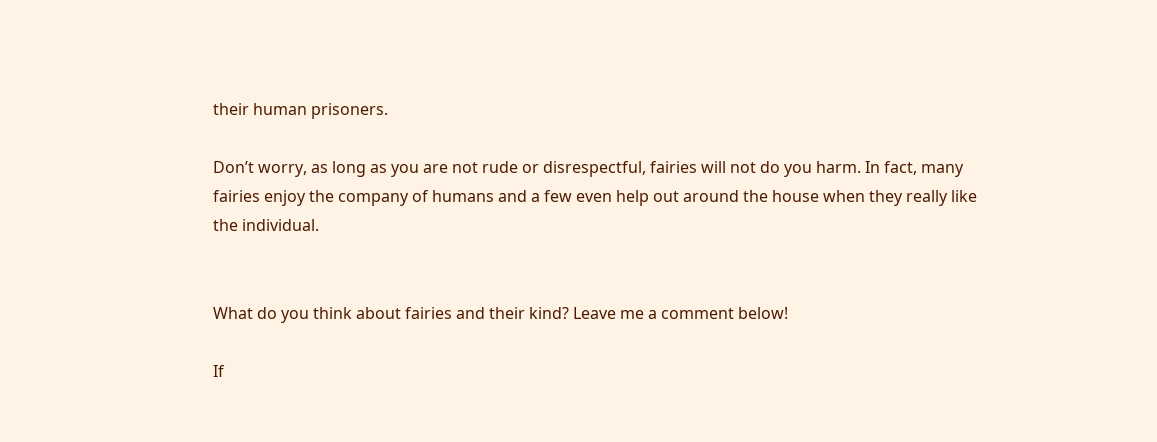their human prisoners.

Don’t worry, as long as you are not rude or disrespectful, fairies will not do you harm. In fact, many fairies enjoy the company of humans and a few even help out around the house when they really like the individual.


What do you think about fairies and their kind? Leave me a comment below!

If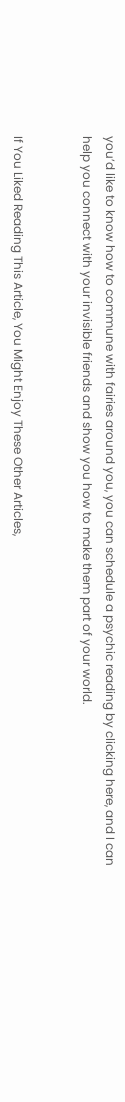you’d like to know how to commune with fairies around you, you can schedule a psychic reading by clicking here, and I can help you connect with your invisible friends and show you how to make them part of your world.


If You Liked Reading This Article, You Might Enjoy These Other Articles,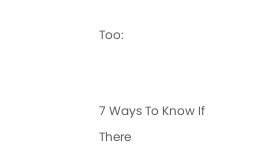Too:


7 Ways To Know If There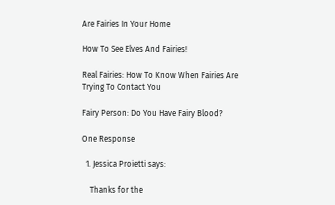Are Fairies In Your Home

How To See Elves And Fairies!

Real Fairies: How To Know When Fairies Are Trying To Contact You

Fairy Person: Do You Have Fairy Blood?

One Response

  1. Jessica Proietti says:

    Thanks for the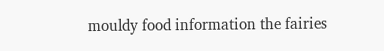mouldy food information the fairies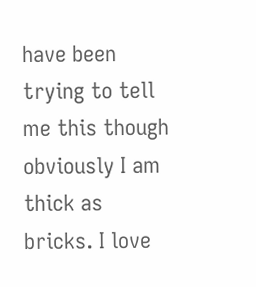have been trying to tell me this though obviously I am thick as bricks. I love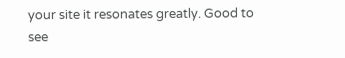your site it resonates greatly. Good to see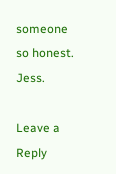someone so honest. Jess.

Leave a Reply